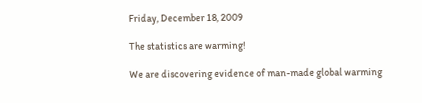Friday, December 18, 2009

The statistics are warming!

We are discovering evidence of man-made global warming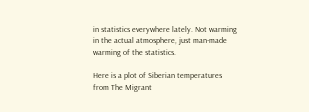in statistics everywhere lately. Not warming in the actual atmosphere, just man-made warming of the statistics.

Here is a plot of Siberian temperatures from The Migrant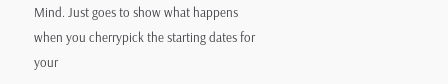Mind. Just goes to show what happens when you cherrypick the starting dates for your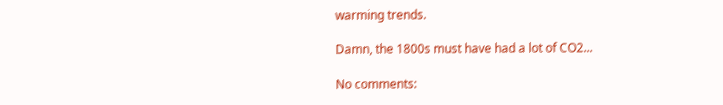warming trends.

Damn, the 1800s must have had a lot of CO2...

No comments: